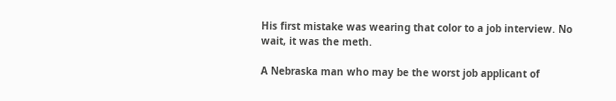His first mistake was wearing that color to a job interview. No wait, it was the meth.

A Nebraska man who may be the worst job applicant of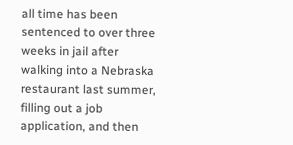all time has been sentenced to over three weeks in jail after walking into a Nebraska restaurant last summer, filling out a job application, and then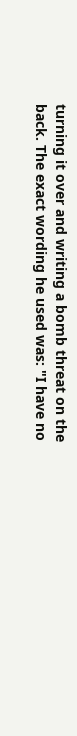turning it over and writing a bomb threat on the back. The exact wording he used was: "I have no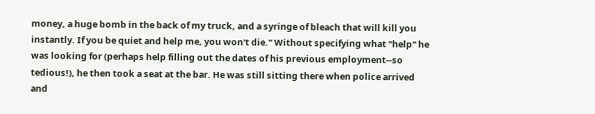money, a huge bomb in the back of my truck, and a syringe of bleach that will kill you instantly. If you be quiet and help me, you won't die." Without specifying what "help" he was looking for (perhaps help filling out the dates of his previous employment--so tedious!), he then took a seat at the bar. He was still sitting there when police arrived and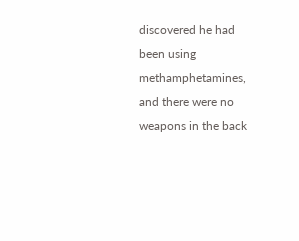discovered he had been using methamphetamines, and there were no weapons in the back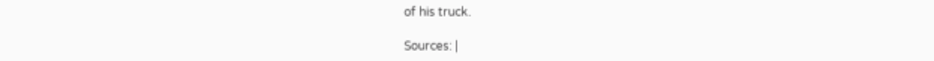of his truck.

Sources: |